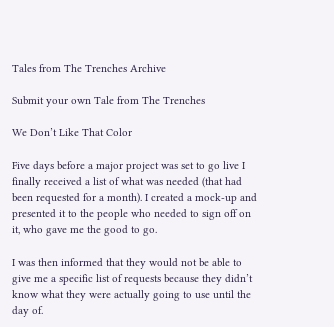Tales from The Trenches Archive

Submit your own Tale from The Trenches

We Don’t Like That Color

Five days before a major project was set to go live I finally received a list of what was needed (that had been requested for a month). I created a mock-up and presented it to the people who needed to sign off on it, who gave me the good to go.

I was then informed that they would not be able to give me a specific list of requests because they didn’t know what they were actually going to use until the day of.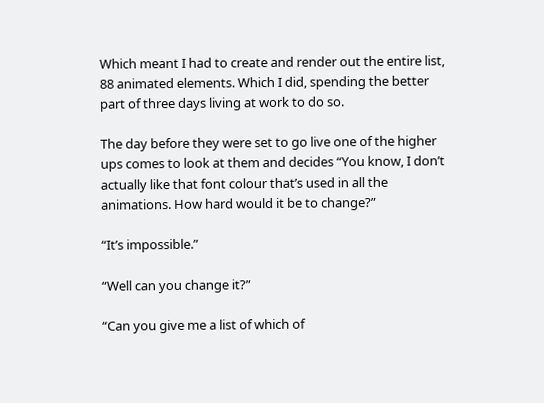Which meant I had to create and render out the entire list, 88 animated elements. Which I did, spending the better part of three days living at work to do so.

The day before they were set to go live one of the higher ups comes to look at them and decides “You know, I don’t actually like that font colour that’s used in all the animations. How hard would it be to change?”

“It’s impossible.”

“Well can you change it?”

“Can you give me a list of which of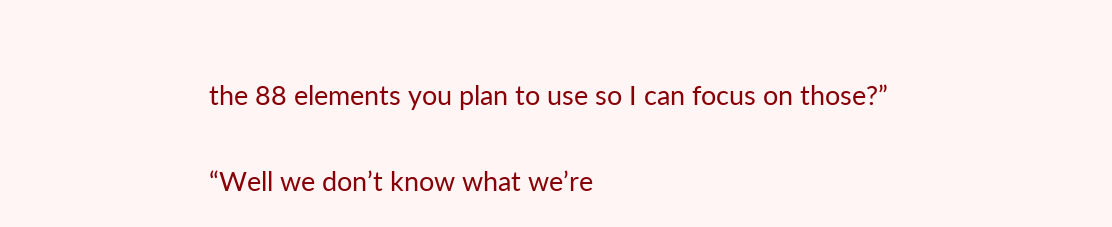the 88 elements you plan to use so I can focus on those?”

“Well we don’t know what we’re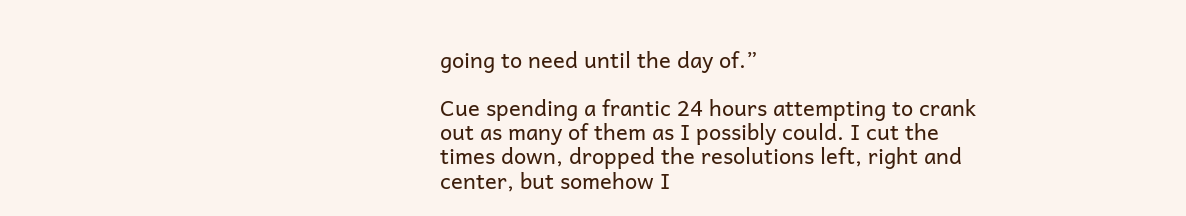going to need until the day of.”

Cue spending a frantic 24 hours attempting to crank out as many of them as I possibly could. I cut the times down, dropped the resolutions left, right and center, but somehow I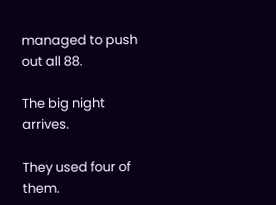managed to push out all 88.

The big night arrives.

They used four of them.